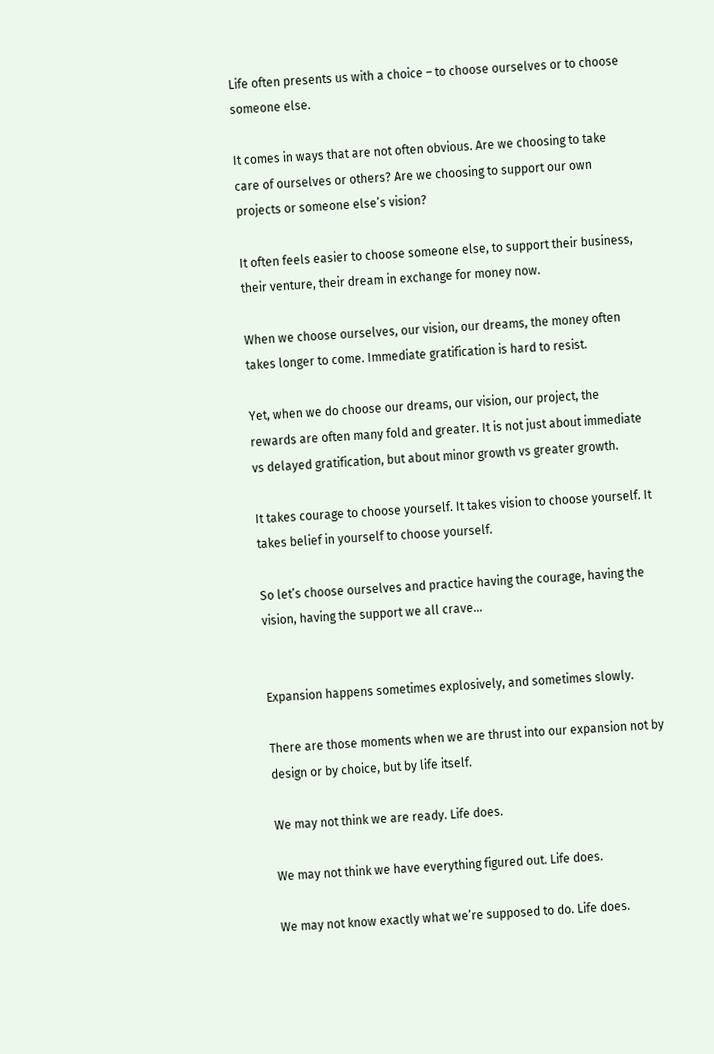Life often presents us with a choice – to choose ourselves or to choose someone else.

It comes in ways that are not often obvious. Are we choosing to take care of ourselves or others? Are we choosing to support our own projects or someone else’s vision?

It often feels easier to choose someone else, to support their business, their venture, their dream in exchange for money now.

When we choose ourselves, our vision, our dreams, the money often takes longer to come. Immediate gratification is hard to resist.

Yet, when we do choose our dreams, our vision, our project, the rewards are often many fold and greater. It is not just about immediate vs delayed gratification, but about minor growth vs greater growth.

It takes courage to choose yourself. It takes vision to choose yourself. It takes belief in yourself to choose yourself.

So let’s choose ourselves and practice having the courage, having the vision, having the support we all crave…


Expansion happens sometimes explosively, and sometimes slowly.

There are those moments when we are thrust into our expansion not by design or by choice, but by life itself.

We may not think we are ready. Life does.

We may not think we have everything figured out. Life does.

We may not know exactly what we’re supposed to do. Life does.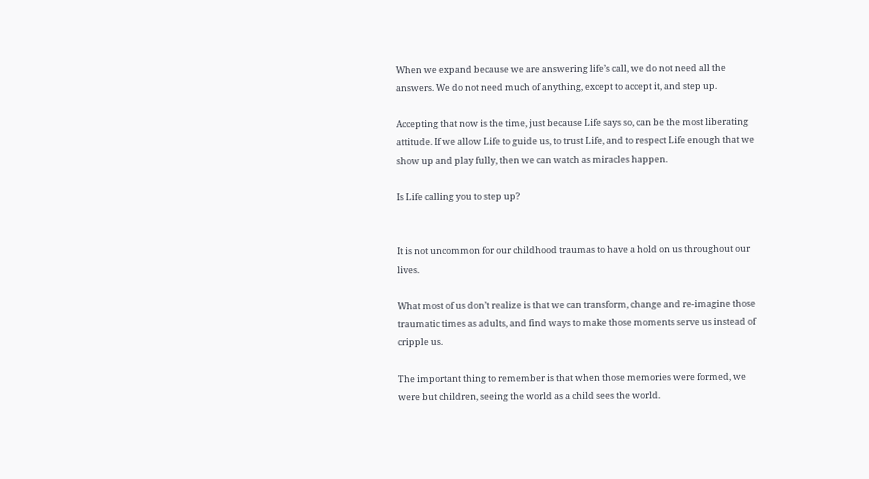When we expand because we are answering life’s call, we do not need all the answers. We do not need much of anything, except to accept it, and step up.

Accepting that now is the time, just because Life says so, can be the most liberating attitude. If we allow Life to guide us, to trust Life, and to respect Life enough that we show up and play fully, then we can watch as miracles happen.

Is Life calling you to step up?


It is not uncommon for our childhood traumas to have a hold on us throughout our lives.

What most of us don’t realize is that we can transform, change and re-imagine those traumatic times as adults, and find ways to make those moments serve us instead of cripple us.

The important thing to remember is that when those memories were formed, we were but children, seeing the world as a child sees the world.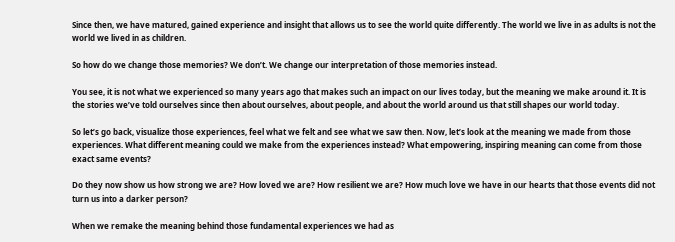Since then, we have matured, gained experience and insight that allows us to see the world quite differently. The world we live in as adults is not the world we lived in as children.

So how do we change those memories? We don’t. We change our interpretation of those memories instead.

You see, it is not what we experienced so many years ago that makes such an impact on our lives today, but the meaning we make around it. It is the stories we’ve told ourselves since then about ourselves, about people, and about the world around us that still shapes our world today.

So let’s go back, visualize those experiences, feel what we felt and see what we saw then. Now, let’s look at the meaning we made from those experiences. What different meaning could we make from the experiences instead? What empowering, inspiring meaning can come from those exact same events?

Do they now show us how strong we are? How loved we are? How resilient we are? How much love we have in our hearts that those events did not turn us into a darker person?

When we remake the meaning behind those fundamental experiences we had as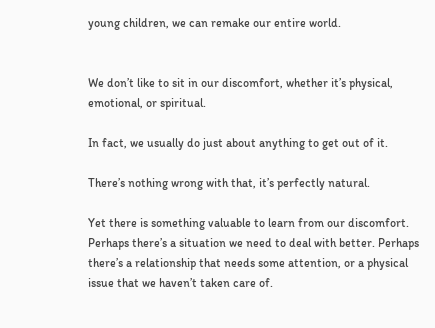young children, we can remake our entire world.


We don’t like to sit in our discomfort, whether it’s physical, emotional, or spiritual.

In fact, we usually do just about anything to get out of it.

There’s nothing wrong with that, it’s perfectly natural.

Yet there is something valuable to learn from our discomfort. Perhaps there’s a situation we need to deal with better. Perhaps there’s a relationship that needs some attention, or a physical issue that we haven’t taken care of.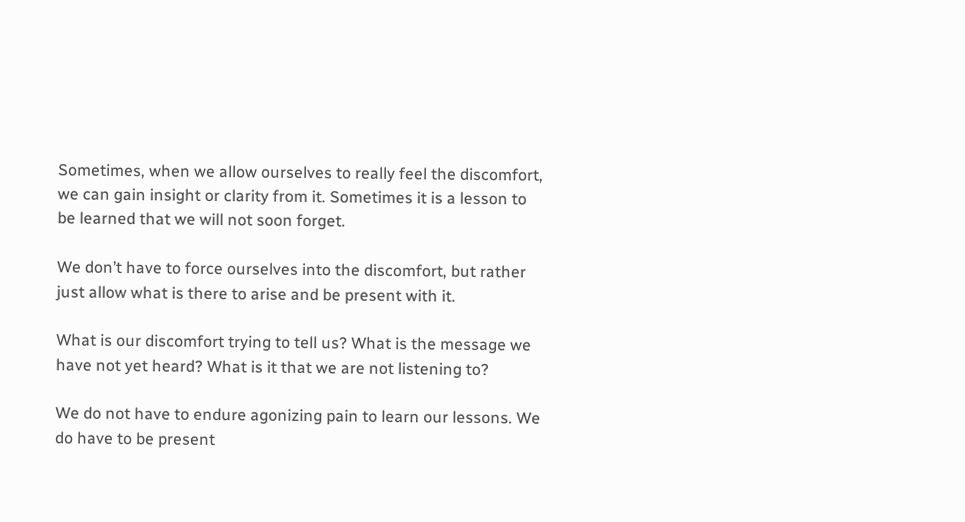Sometimes, when we allow ourselves to really feel the discomfort, we can gain insight or clarity from it. Sometimes it is a lesson to be learned that we will not soon forget.

We don’t have to force ourselves into the discomfort, but rather just allow what is there to arise and be present with it.

What is our discomfort trying to tell us? What is the message we have not yet heard? What is it that we are not listening to?

We do not have to endure agonizing pain to learn our lessons. We do have to be present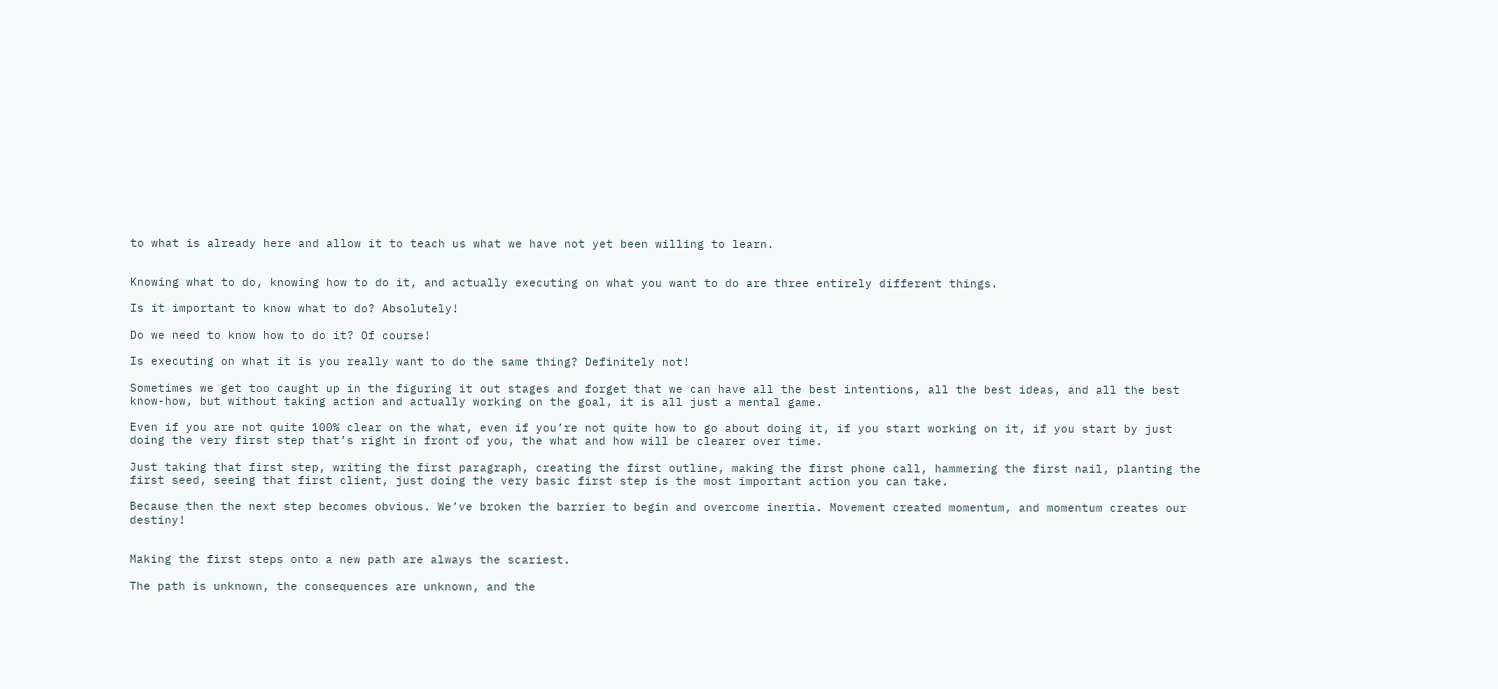to what is already here and allow it to teach us what we have not yet been willing to learn.


Knowing what to do, knowing how to do it, and actually executing on what you want to do are three entirely different things.

Is it important to know what to do? Absolutely!

Do we need to know how to do it? Of course!

Is executing on what it is you really want to do the same thing? Definitely not!

Sometimes we get too caught up in the figuring it out stages and forget that we can have all the best intentions, all the best ideas, and all the best know-how, but without taking action and actually working on the goal, it is all just a mental game.

Even if you are not quite 100% clear on the what, even if you’re not quite how to go about doing it, if you start working on it, if you start by just doing the very first step that’s right in front of you, the what and how will be clearer over time.

Just taking that first step, writing the first paragraph, creating the first outline, making the first phone call, hammering the first nail, planting the first seed, seeing that first client, just doing the very basic first step is the most important action you can take.

Because then the next step becomes obvious. We’ve broken the barrier to begin and overcome inertia. Movement created momentum, and momentum creates our destiny!


Making the first steps onto a new path are always the scariest.

The path is unknown, the consequences are unknown, and the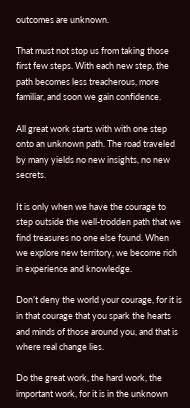outcomes are unknown.

That must not stop us from taking those first few steps. With each new step, the path becomes less treacherous, more familiar, and soon we gain confidence.

All great work starts with with one step onto an unknown path. The road traveled by many yields no new insights, no new secrets.

It is only when we have the courage to step outside the well-trodden path that we find treasures no one else found. When we explore new territory, we become rich in experience and knowledge.

Don’t deny the world your courage, for it is in that courage that you spark the hearts and minds of those around you, and that is where real change lies.

Do the great work, the hard work, the important work, for it is in the unknown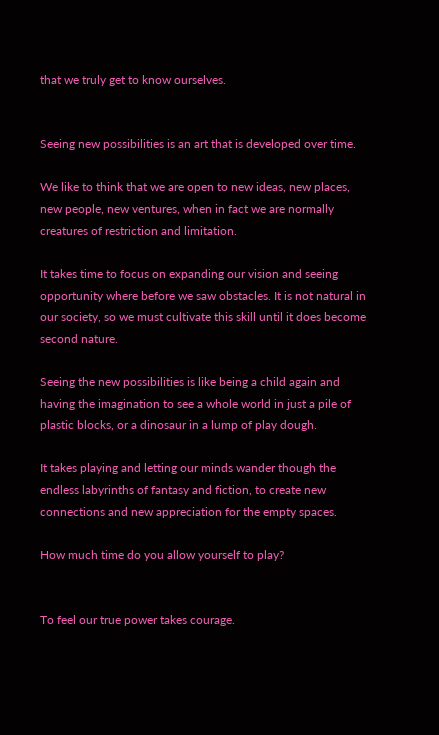that we truly get to know ourselves.


Seeing new possibilities is an art that is developed over time.

We like to think that we are open to new ideas, new places, new people, new ventures, when in fact we are normally creatures of restriction and limitation.

It takes time to focus on expanding our vision and seeing opportunity where before we saw obstacles. It is not natural in our society, so we must cultivate this skill until it does become second nature.

Seeing the new possibilities is like being a child again and having the imagination to see a whole world in just a pile of plastic blocks, or a dinosaur in a lump of play dough.

It takes playing and letting our minds wander though the endless labyrinths of fantasy and fiction, to create new connections and new appreciation for the empty spaces.

How much time do you allow yourself to play?


To feel our true power takes courage.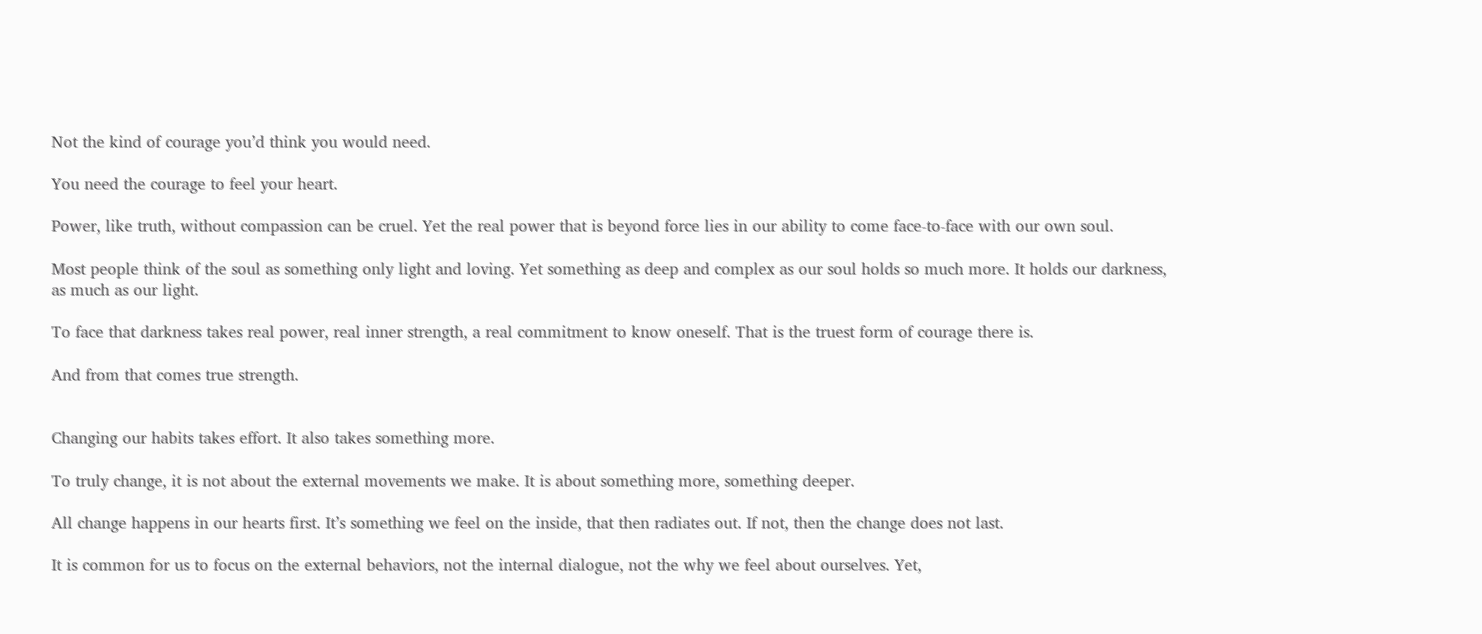Not the kind of courage you’d think you would need.

You need the courage to feel your heart.

Power, like truth, without compassion can be cruel. Yet the real power that is beyond force lies in our ability to come face-to-face with our own soul.

Most people think of the soul as something only light and loving. Yet something as deep and complex as our soul holds so much more. It holds our darkness, as much as our light.

To face that darkness takes real power, real inner strength, a real commitment to know oneself. That is the truest form of courage there is.

And from that comes true strength.


Changing our habits takes effort. It also takes something more.

To truly change, it is not about the external movements we make. It is about something more, something deeper.

All change happens in our hearts first. It’s something we feel on the inside, that then radiates out. If not, then the change does not last.

It is common for us to focus on the external behaviors, not the internal dialogue, not the why we feel about ourselves. Yet,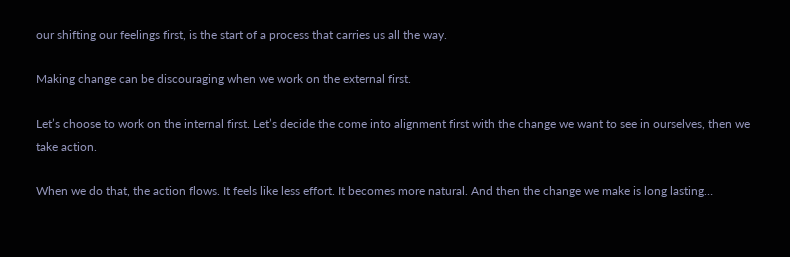our shifting our feelings first, is the start of a process that carries us all the way.

Making change can be discouraging when we work on the external first.

Let’s choose to work on the internal first. Let’s decide the come into alignment first with the change we want to see in ourselves, then we take action.

When we do that, the action flows. It feels like less effort. It becomes more natural. And then the change we make is long lasting…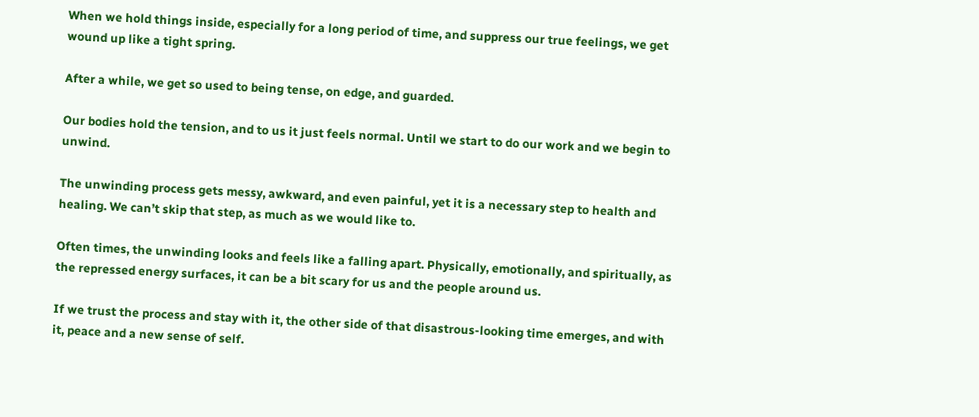When we hold things inside, especially for a long period of time, and suppress our true feelings, we get wound up like a tight spring.

After a while, we get so used to being tense, on edge, and guarded.

Our bodies hold the tension, and to us it just feels normal. Until we start to do our work and we begin to unwind.

The unwinding process gets messy, awkward, and even painful, yet it is a necessary step to health and healing. We can’t skip that step, as much as we would like to.

Often times, the unwinding looks and feels like a falling apart. Physically, emotionally, and spiritually, as the repressed energy surfaces, it can be a bit scary for us and the people around us.

If we trust the process and stay with it, the other side of that disastrous-looking time emerges, and with it, peace and a new sense of self.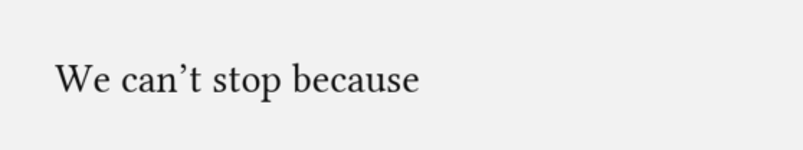We can’t stop because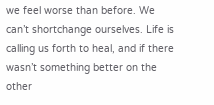we feel worse than before. We can’t shortchange ourselves. Life is calling us forth to heal, and if there wasn’t something better on the other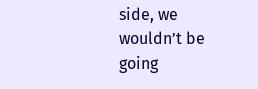side, we wouldn’t be going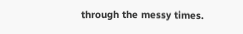through the messy times.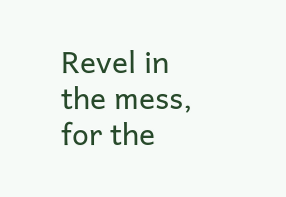Revel in the mess, for the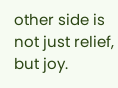other side is not just relief, but joy.